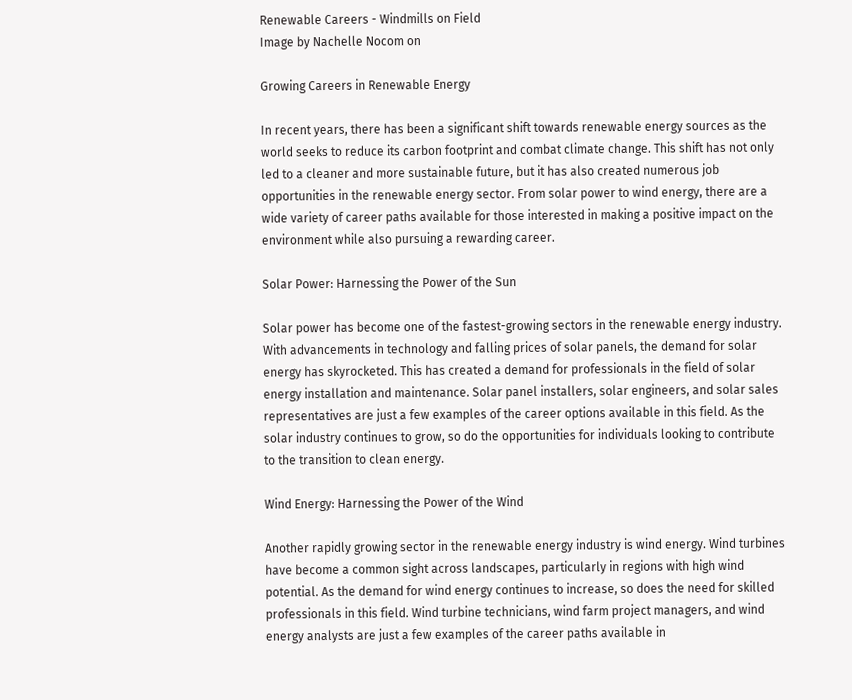Renewable Careers - Windmills on Field
Image by Nachelle Nocom on

Growing Careers in Renewable Energy

In recent years, there has been a significant shift towards renewable energy sources as the world seeks to reduce its carbon footprint and combat climate change. This shift has not only led to a cleaner and more sustainable future, but it has also created numerous job opportunities in the renewable energy sector. From solar power to wind energy, there are a wide variety of career paths available for those interested in making a positive impact on the environment while also pursuing a rewarding career.

Solar Power: Harnessing the Power of the Sun

Solar power has become one of the fastest-growing sectors in the renewable energy industry. With advancements in technology and falling prices of solar panels, the demand for solar energy has skyrocketed. This has created a demand for professionals in the field of solar energy installation and maintenance. Solar panel installers, solar engineers, and solar sales representatives are just a few examples of the career options available in this field. As the solar industry continues to grow, so do the opportunities for individuals looking to contribute to the transition to clean energy.

Wind Energy: Harnessing the Power of the Wind

Another rapidly growing sector in the renewable energy industry is wind energy. Wind turbines have become a common sight across landscapes, particularly in regions with high wind potential. As the demand for wind energy continues to increase, so does the need for skilled professionals in this field. Wind turbine technicians, wind farm project managers, and wind energy analysts are just a few examples of the career paths available in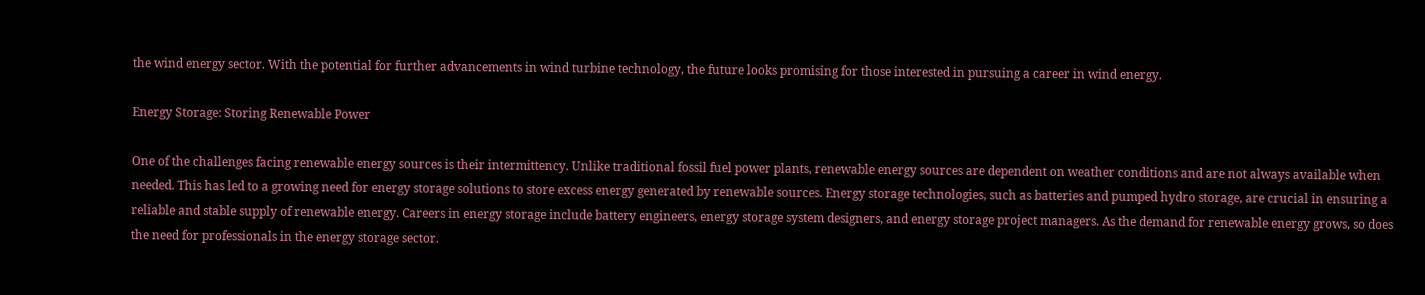the wind energy sector. With the potential for further advancements in wind turbine technology, the future looks promising for those interested in pursuing a career in wind energy.

Energy Storage: Storing Renewable Power

One of the challenges facing renewable energy sources is their intermittency. Unlike traditional fossil fuel power plants, renewable energy sources are dependent on weather conditions and are not always available when needed. This has led to a growing need for energy storage solutions to store excess energy generated by renewable sources. Energy storage technologies, such as batteries and pumped hydro storage, are crucial in ensuring a reliable and stable supply of renewable energy. Careers in energy storage include battery engineers, energy storage system designers, and energy storage project managers. As the demand for renewable energy grows, so does the need for professionals in the energy storage sector.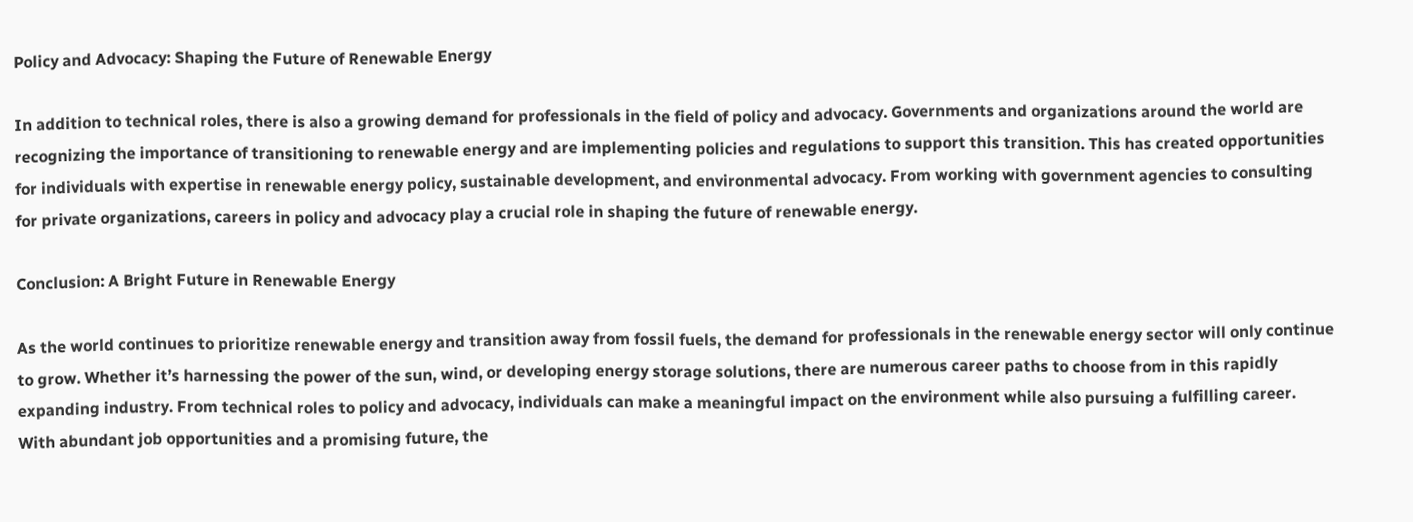Policy and Advocacy: Shaping the Future of Renewable Energy

In addition to technical roles, there is also a growing demand for professionals in the field of policy and advocacy. Governments and organizations around the world are recognizing the importance of transitioning to renewable energy and are implementing policies and regulations to support this transition. This has created opportunities for individuals with expertise in renewable energy policy, sustainable development, and environmental advocacy. From working with government agencies to consulting for private organizations, careers in policy and advocacy play a crucial role in shaping the future of renewable energy.

Conclusion: A Bright Future in Renewable Energy

As the world continues to prioritize renewable energy and transition away from fossil fuels, the demand for professionals in the renewable energy sector will only continue to grow. Whether it’s harnessing the power of the sun, wind, or developing energy storage solutions, there are numerous career paths to choose from in this rapidly expanding industry. From technical roles to policy and advocacy, individuals can make a meaningful impact on the environment while also pursuing a fulfilling career. With abundant job opportunities and a promising future, the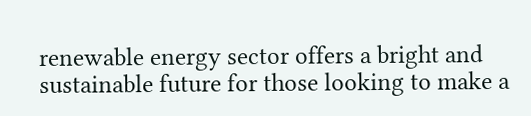renewable energy sector offers a bright and sustainable future for those looking to make a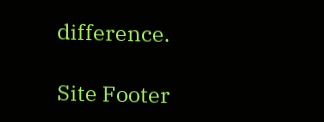difference.

Site Footer